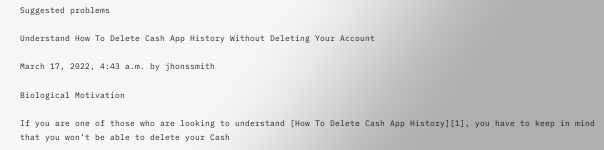Suggested problems

Understand How To Delete Cash App History Without Deleting Your Account

March 17, 2022, 4:43 a.m. by jhonssmith

Biological Motivation

If you are one of those who are looking to understand [How To Delete Cash App History][1], you have to keep in mind that you won’t be able to delete your Cash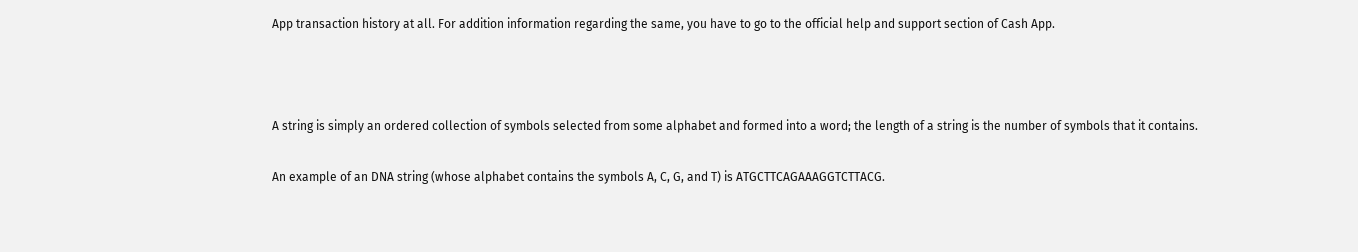App transaction history at all. For addition information regarding the same, you have to go to the official help and support section of Cash App.



A string is simply an ordered collection of symbols selected from some alphabet and formed into a word; the length of a string is the number of symbols that it contains.

An example of an DNA string (whose alphabet contains the symbols A, C, G, and T) is ATGCTTCAGAAAGGTCTTACG.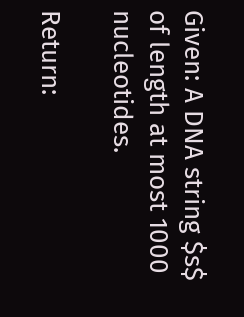Given: A DNA string $s$ of length at most 1000 nucleotides.

Return: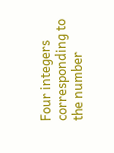Four integers corresponding to the number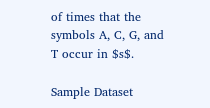of times that the symbols A, C, G, and T occur in $s$.

Sample Dataset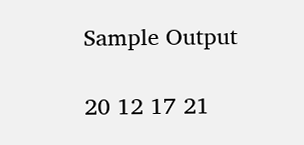Sample Output

20 12 17 21